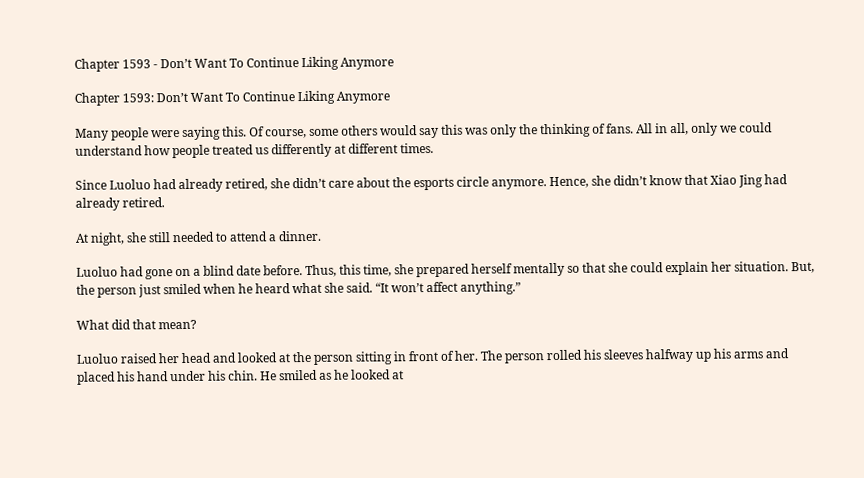Chapter 1593 - Don’t Want To Continue Liking Anymore

Chapter 1593: Don’t Want To Continue Liking Anymore

Many people were saying this. Of course, some others would say this was only the thinking of fans. All in all, only we could understand how people treated us differently at different times.

Since Luoluo had already retired, she didn’t care about the esports circle anymore. Hence, she didn’t know that Xiao Jing had already retired.

At night, she still needed to attend a dinner.

Luoluo had gone on a blind date before. Thus, this time, she prepared herself mentally so that she could explain her situation. But, the person just smiled when he heard what she said. “It won’t affect anything.”

What did that mean?

Luoluo raised her head and looked at the person sitting in front of her. The person rolled his sleeves halfway up his arms and placed his hand under his chin. He smiled as he looked at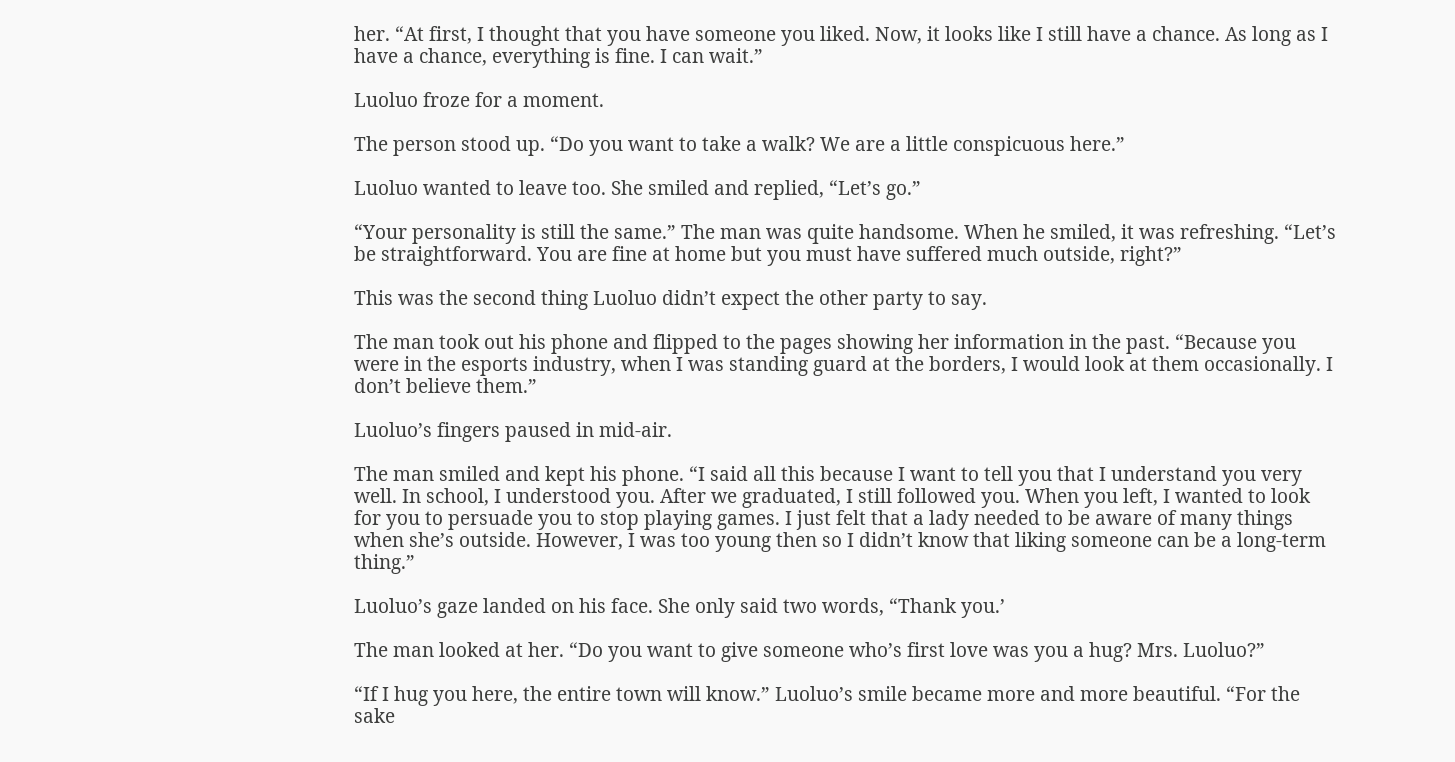her. “At first, I thought that you have someone you liked. Now, it looks like I still have a chance. As long as I have a chance, everything is fine. I can wait.”

Luoluo froze for a moment.

The person stood up. “Do you want to take a walk? We are a little conspicuous here.”

Luoluo wanted to leave too. She smiled and replied, “Let’s go.”

“Your personality is still the same.” The man was quite handsome. When he smiled, it was refreshing. “Let’s be straightforward. You are fine at home but you must have suffered much outside, right?”

This was the second thing Luoluo didn’t expect the other party to say.

The man took out his phone and flipped to the pages showing her information in the past. “Because you were in the esports industry, when I was standing guard at the borders, I would look at them occasionally. I don’t believe them.”

Luoluo’s fingers paused in mid-air.

The man smiled and kept his phone. “I said all this because I want to tell you that I understand you very well. In school, I understood you. After we graduated, I still followed you. When you left, I wanted to look for you to persuade you to stop playing games. I just felt that a lady needed to be aware of many things when she’s outside. However, I was too young then so I didn’t know that liking someone can be a long-term thing.”

Luoluo’s gaze landed on his face. She only said two words, “Thank you.’

The man looked at her. “Do you want to give someone who’s first love was you a hug? Mrs. Luoluo?”

“If I hug you here, the entire town will know.” Luoluo’s smile became more and more beautiful. “For the sake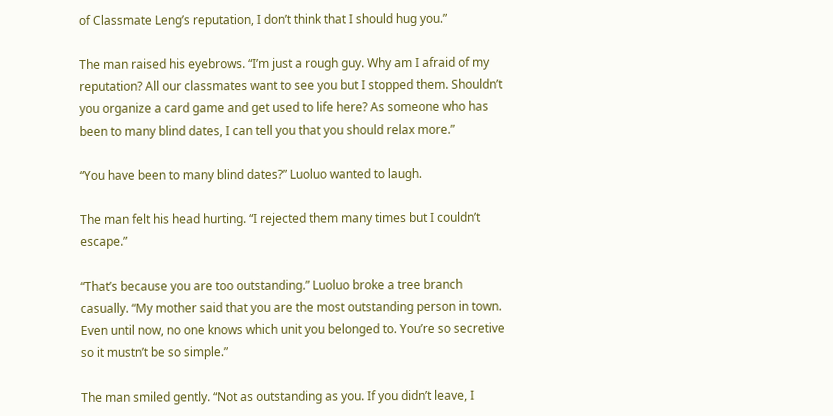of Classmate Leng’s reputation, I don’t think that I should hug you.”

The man raised his eyebrows. “I’m just a rough guy. Why am I afraid of my reputation? All our classmates want to see you but I stopped them. Shouldn’t you organize a card game and get used to life here? As someone who has been to many blind dates, I can tell you that you should relax more.”

“You have been to many blind dates?” Luoluo wanted to laugh.

The man felt his head hurting. “I rejected them many times but I couldn’t escape.”

“That’s because you are too outstanding.” Luoluo broke a tree branch casually. “My mother said that you are the most outstanding person in town. Even until now, no one knows which unit you belonged to. You’re so secretive so it mustn’t be so simple.”

The man smiled gently. “Not as outstanding as you. If you didn’t leave, I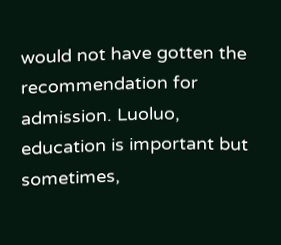would not have gotten the recommendation for admission. Luoluo, education is important but sometimes,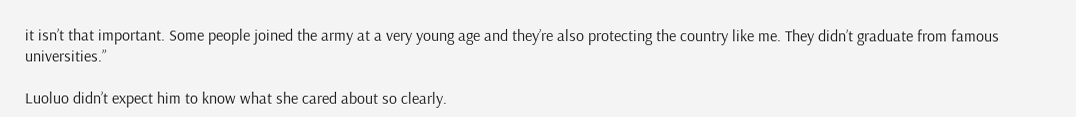it isn’t that important. Some people joined the army at a very young age and they’re also protecting the country like me. They didn’t graduate from famous universities.”

Luoluo didn’t expect him to know what she cared about so clearly.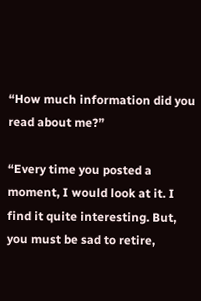“How much information did you read about me?”

“Every time you posted a moment, I would look at it. I find it quite interesting. But, you must be sad to retire,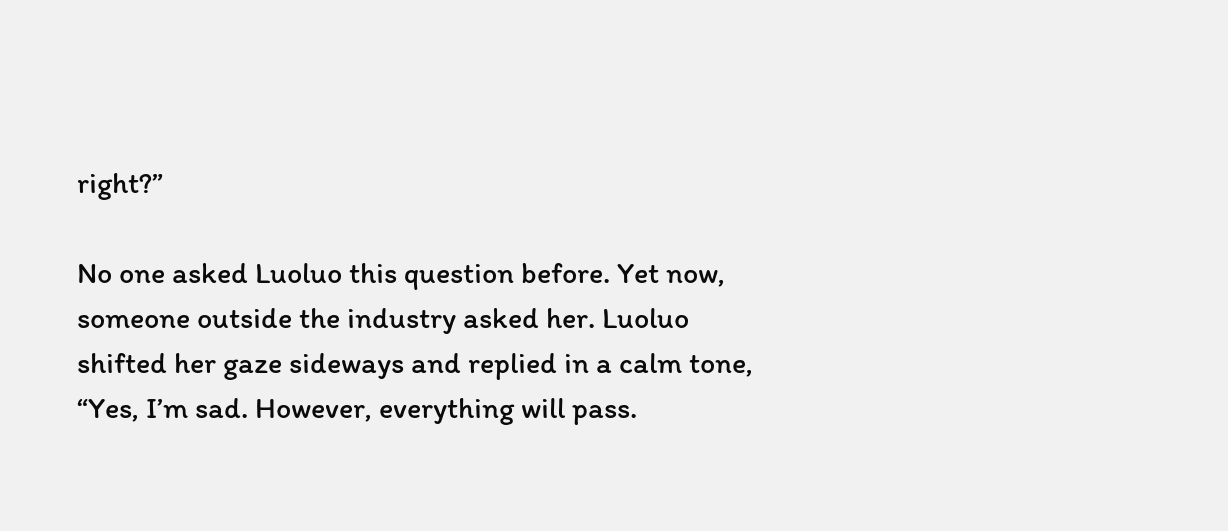right?”

No one asked Luoluo this question before. Yet now, someone outside the industry asked her. Luoluo shifted her gaze sideways and replied in a calm tone, “Yes, I’m sad. However, everything will pass.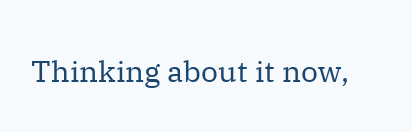Thinking about it now,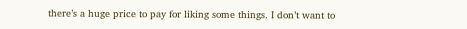there’s a huge price to pay for liking some things. I don’t want to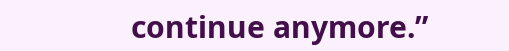continue anymore.”